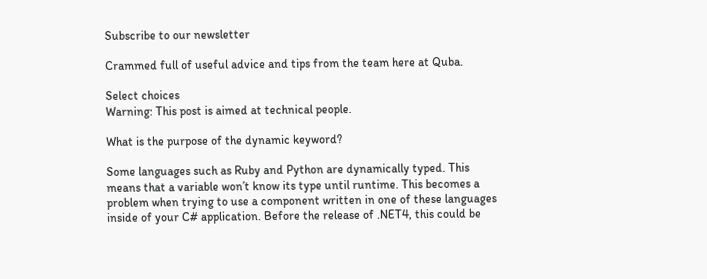Subscribe to our newsletter

Crammed full of useful advice and tips from the team here at Quba.

Select choices
Warning: This post is aimed at technical people.

What is the purpose of the dynamic keyword?

Some languages such as Ruby and Python are dynamically typed. This means that a variable won’t know its type until runtime. This becomes a problem when trying to use a component written in one of these languages inside of your C# application. Before the release of .NET4, this could be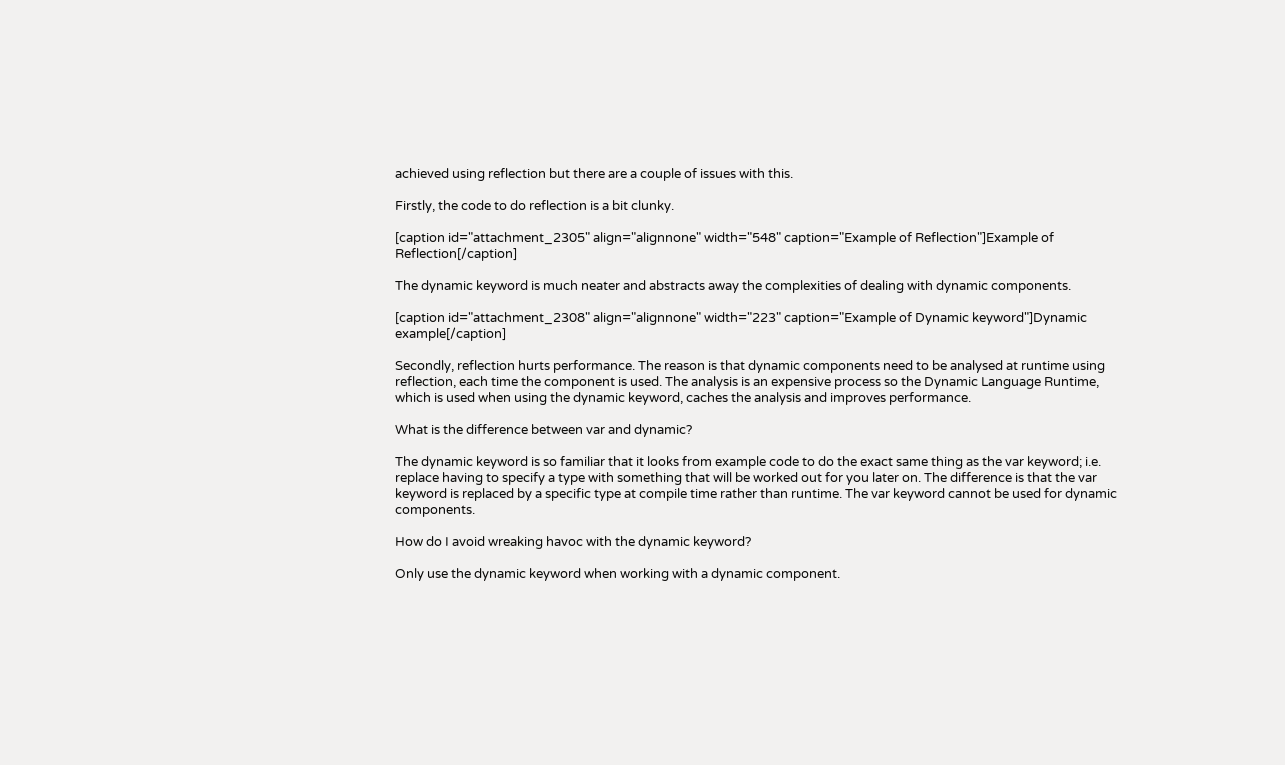achieved using reflection but there are a couple of issues with this.

Firstly, the code to do reflection is a bit clunky.

[caption id="attachment_2305" align="alignnone" width="548" caption="Example of Reflection"]Example of Reflection[/caption]

The dynamic keyword is much neater and abstracts away the complexities of dealing with dynamic components.

[caption id="attachment_2308" align="alignnone" width="223" caption="Example of Dynamic keyword"]Dynamic example[/caption]

Secondly, reflection hurts performance. The reason is that dynamic components need to be analysed at runtime using reflection, each time the component is used. The analysis is an expensive process so the Dynamic Language Runtime, which is used when using the dynamic keyword, caches the analysis and improves performance.

What is the difference between var and dynamic?

The dynamic keyword is so familiar that it looks from example code to do the exact same thing as the var keyword; i.e. replace having to specify a type with something that will be worked out for you later on. The difference is that the var keyword is replaced by a specific type at compile time rather than runtime. The var keyword cannot be used for dynamic components.

How do I avoid wreaking havoc with the dynamic keyword?

Only use the dynamic keyword when working with a dynamic component.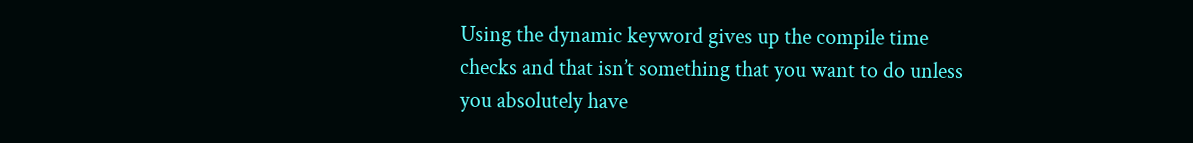Using the dynamic keyword gives up the compile time checks and that isn’t something that you want to do unless you absolutely have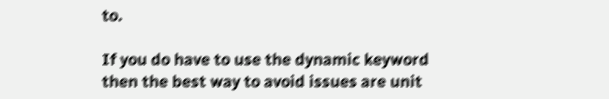to.

If you do have to use the dynamic keyword then the best way to avoid issues are unit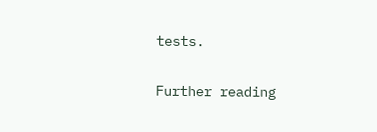tests.

Further reading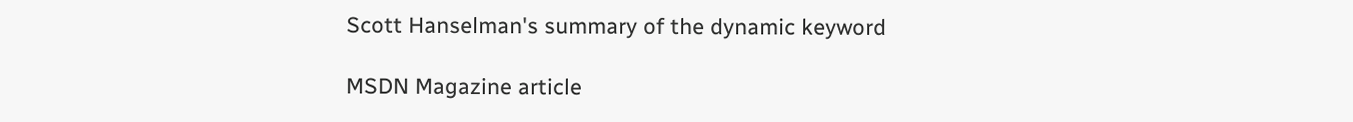Scott Hanselman's summary of the dynamic keyword

MSDN Magazine article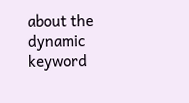about the dynamic keyword